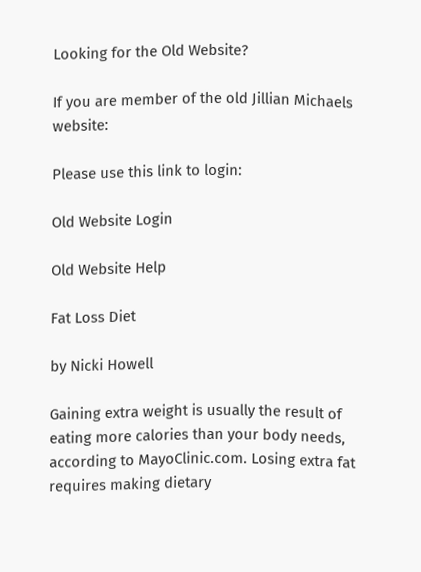Looking for the Old Website?

If you are member of the old Jillian Michaels website:

Please use this link to login:

Old Website Login

Old Website Help

Fat Loss Diet

by Nicki Howell

Gaining extra weight is usually the result of eating more calories than your body needs, according to MayoClinic.com. Losing extra fat requires making dietary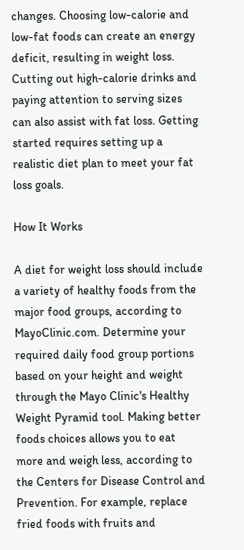changes. Choosing low-calorie and low-fat foods can create an energy deficit, resulting in weight loss. Cutting out high-calorie drinks and paying attention to serving sizes can also assist with fat loss. Getting started requires setting up a realistic diet plan to meet your fat loss goals.

How It Works

A diet for weight loss should include a variety of healthy foods from the major food groups, according to MayoClinic.com. Determine your required daily food group portions based on your height and weight through the Mayo Clinic's Healthy Weight Pyramid tool. Making better foods choices allows you to eat more and weigh less, according to the Centers for Disease Control and Prevention. For example, replace fried foods with fruits and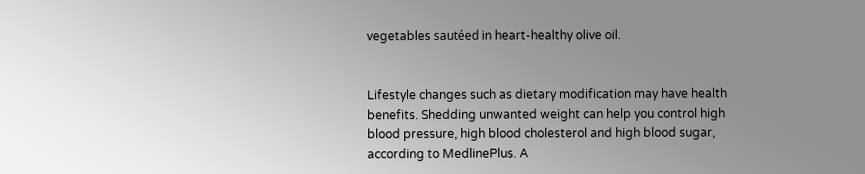vegetables sautéed in heart-healthy olive oil.


Lifestyle changes such as dietary modification may have health benefits. Shedding unwanted weight can help you control high blood pressure, high blood cholesterol and high blood sugar, according to MedlinePlus. A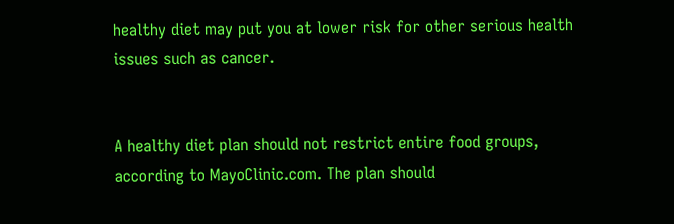healthy diet may put you at lower risk for other serious health issues such as cancer.


A healthy diet plan should not restrict entire food groups, according to MayoClinic.com. The plan should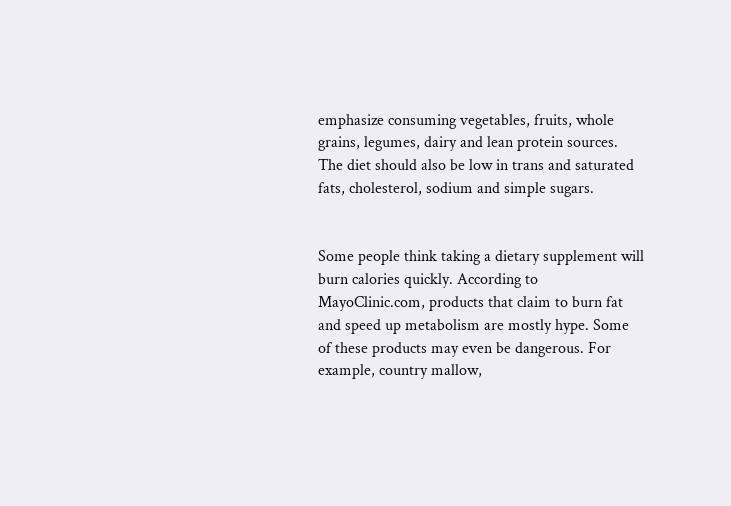emphasize consuming vegetables, fruits, whole grains, legumes, dairy and lean protein sources. The diet should also be low in trans and saturated fats, cholesterol, sodium and simple sugars.


Some people think taking a dietary supplement will burn calories quickly. According to MayoClinic.com, products that claim to burn fat and speed up metabolism are mostly hype. Some of these products may even be dangerous. For example, country mallow,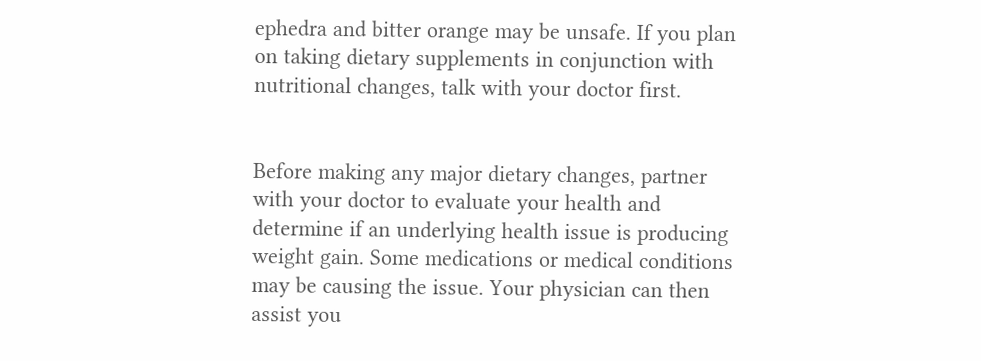ephedra and bitter orange may be unsafe. If you plan on taking dietary supplements in conjunction with nutritional changes, talk with your doctor first.


Before making any major dietary changes, partner with your doctor to evaluate your health and determine if an underlying health issue is producing weight gain. Some medications or medical conditions may be causing the issue. Your physician can then assist you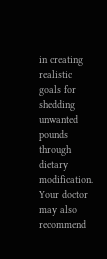in creating realistic goals for shedding unwanted pounds through dietary modification. Your doctor may also recommend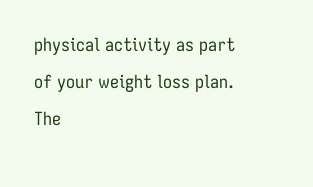physical activity as part of your weight loss plan. The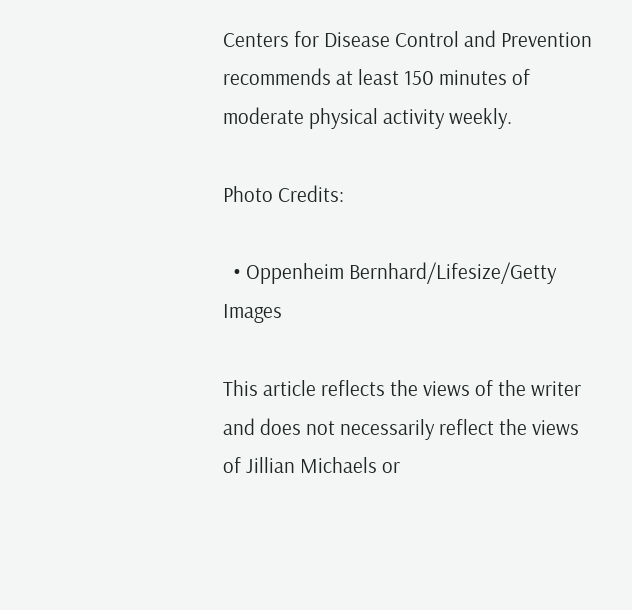Centers for Disease Control and Prevention recommends at least 150 minutes of moderate physical activity weekly.

Photo Credits:

  • Oppenheim Bernhard/Lifesize/Getty Images

This article reflects the views of the writer and does not necessarily reflect the views of Jillian Michaels or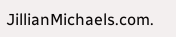JillianMichaels.com.